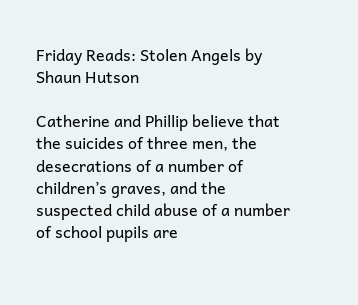Friday Reads: Stolen Angels by Shaun Hutson

Catherine and Phillip believe that the suicides of three men, the desecrations of a number of children’s graves, and the suspected child abuse of a number of school pupils are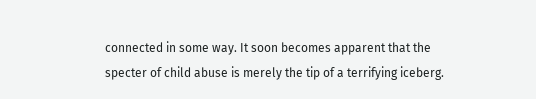connected in some way. It soon becomes apparent that the specter of child abuse is merely the tip of a terrifying iceberg.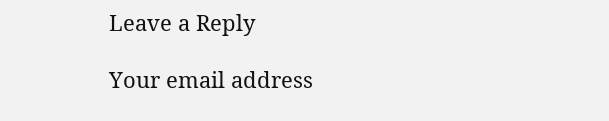Leave a Reply

Your email address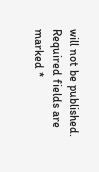will not be published. Required fields are marked *